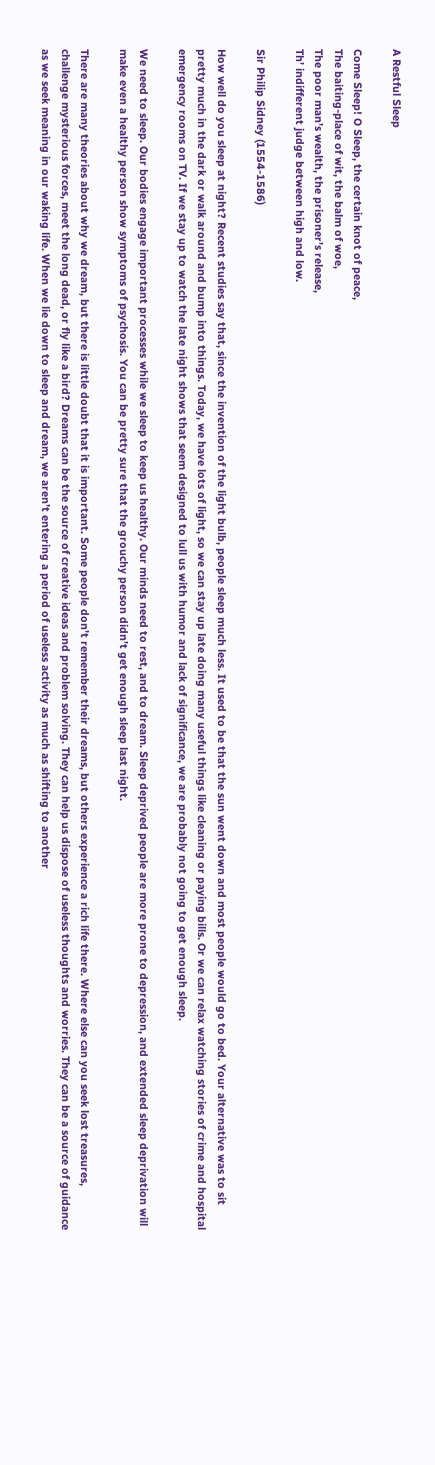A Restful Sleep

Come Sleep! O Sleep, the certain knot of peace,
The baiting-place of wit, the balm of woe,
The poor man’s wealth, the prisoner’s release,
Th’ indifferent judge between high and low.

Sir Philip Sidney (1554-1586)

How well do you sleep at night? Recent studies say that, since the invention of the light bulb, people sleep much less. It used to be that the sun went down and most people would go to bed. Your alternative was to sit pretty much in the dark or walk around and bump into things. Today, we have lots of light, so we can stay up late doing many useful things like cleaning or paying bills. Or we can relax watching stories of crime and hospital emergency rooms on TV. If we stay up to watch the late night shows that seem designed to lull us with humor and lack of significance, we are probably not going to get enough sleep.

We need to sleep. Our bodies engage important processes while we sleep to keep us healthy. Our minds need to rest, and to dream. Sleep deprived people are more prone to depression, and extended sleep deprivation will make even a healthy person show symptoms of psychosis. You can be pretty sure that the grouchy person didn’t get enough sleep last night.

There are many theories about why we dream, but there is little doubt that it is important. Some people don’t remember their dreams, but others experience a rich life there. Where else can you seek lost treasures, challenge mysterious forces, meet the long dead, or fly like a bird? Dreams can be the source of creative ideas and problem solving. They can help us dispose of useless thoughts and worries. They can be a source of guidance as we seek meaning in our waking life. When we lie down to sleep and dream, we aren’t entering a period of useless activity as much as shifting to another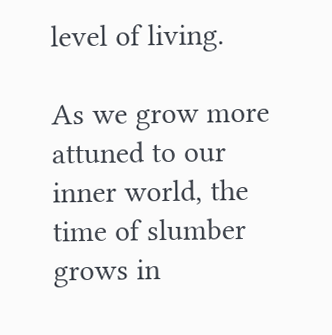level of living.

As we grow more attuned to our inner world, the time of slumber grows in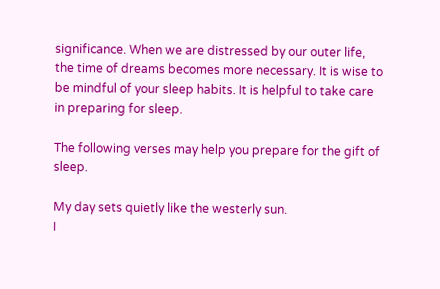significance. When we are distressed by our outer life, the time of dreams becomes more necessary. It is wise to be mindful of your sleep habits. It is helpful to take care in preparing for sleep.

The following verses may help you prepare for the gift of sleep.

My day sets quietly like the westerly sun.
I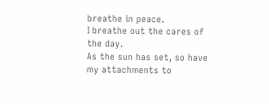breathe in peace.
I breathe out the cares of the day.
As the sun has set, so have my attachments to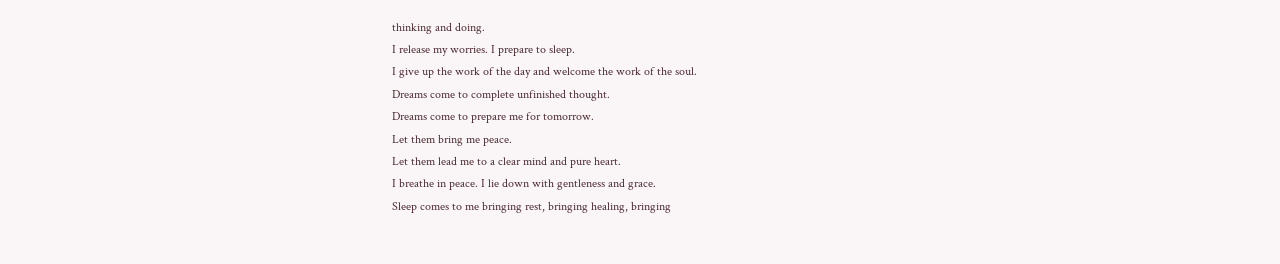thinking and doing.
I release my worries. I prepare to sleep.
I give up the work of the day and welcome the work of the soul.
Dreams come to complete unfinished thought.
Dreams come to prepare me for tomorrow.
Let them bring me peace.
Let them lead me to a clear mind and pure heart.
I breathe in peace. I lie down with gentleness and grace.
Sleep comes to me bringing rest, bringing healing, bringing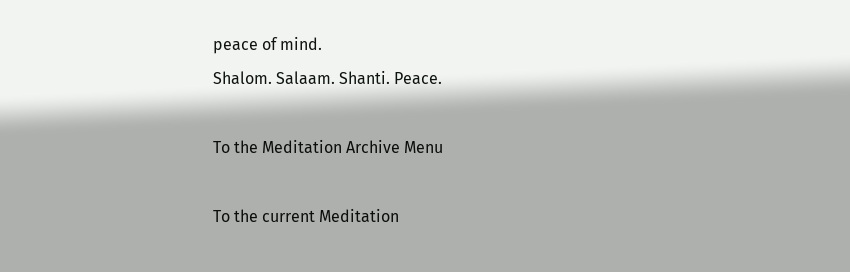peace of mind.
Shalom. Salaam. Shanti. Peace.

To the Meditation Archive Menu

To the current Meditation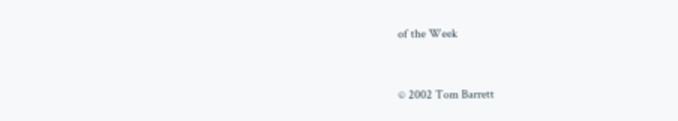of the Week


© 2002 Tom Barrett